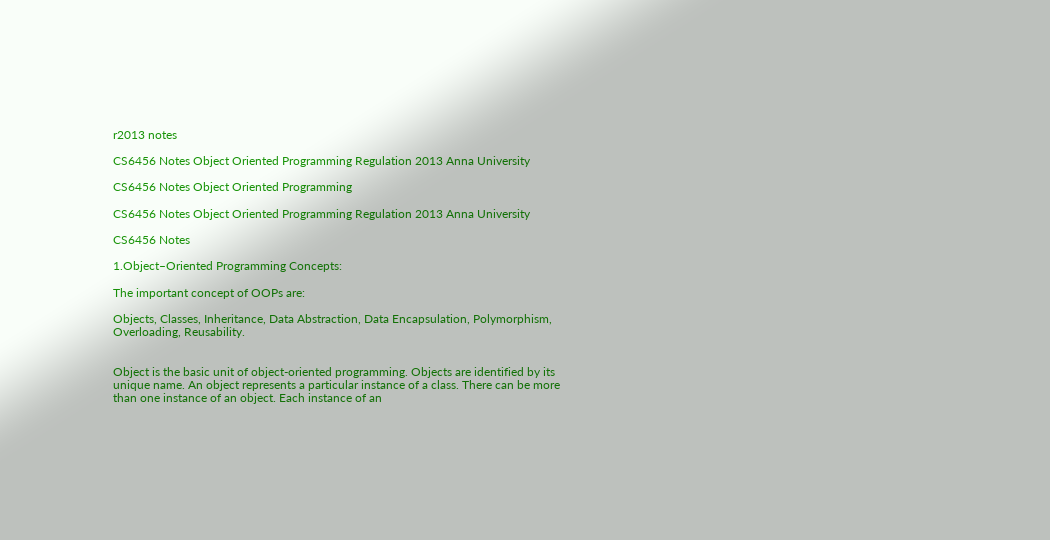r2013 notes

CS6456 Notes Object Oriented Programming Regulation 2013 Anna University

CS6456 Notes Object Oriented Programming

CS6456 Notes Object Oriented Programming Regulation 2013 Anna University

CS6456 Notes

1.Object–Oriented Programming Concepts:

The important concept of OOPs are:

Objects, Classes, Inheritance, Data Abstraction, Data Encapsulation, Polymorphism, Overloading, Reusability.


Object is the basic unit of object-oriented programming. Objects are identified by its unique name. An object represents a particular instance of a class. There can be more than one instance of an object. Each instance of an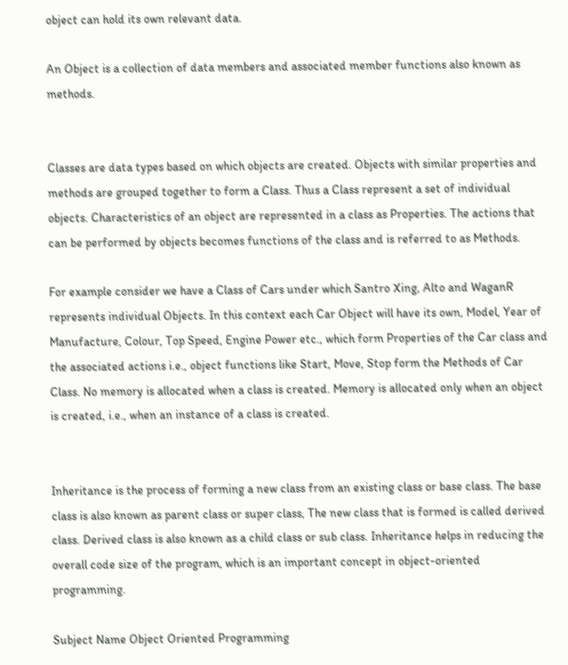object can hold its own relevant data.

An Object is a collection of data members and associated member functions also known as methods.


Classes are data types based on which objects are created. Objects with similar properties and methods are grouped together to form a Class. Thus a Class represent a set of individual objects. Characteristics of an object are represented in a class as Properties. The actions that can be performed by objects becomes functions of the class and is referred to as Methods.

For example consider we have a Class of Cars under which Santro Xing, Alto and WaganR represents individual Objects. In this context each Car Object will have its own, Model, Year of Manufacture, Colour, Top Speed, Engine Power etc., which form Properties of the Car class and the associated actions i.e., object functions like Start, Move, Stop form the Methods of Car Class. No memory is allocated when a class is created. Memory is allocated only when an object
is created, i.e., when an instance of a class is created.


Inheritance is the process of forming a new class from an existing class or base class. The base class is also known as parent class or super class, The new class that is formed is called derived class. Derived class is also known as a child class or sub class. Inheritance helps in reducing the overall code size of the program, which is an important concept in object-oriented programming.

Subject Name Object Oriented Programming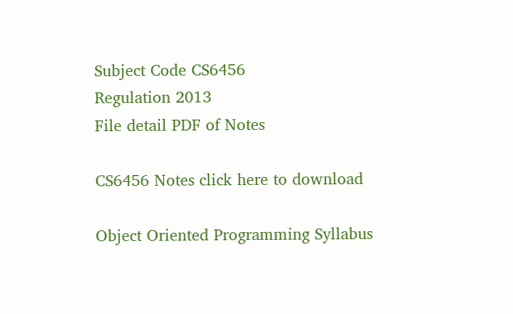Subject Code CS6456
Regulation 2013
File detail PDF of Notes

CS6456 Notes click here to download

Object Oriented Programming Syllabus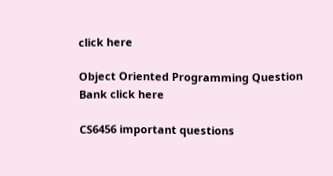click here

Object Oriented Programming Question Bank click here

CS6456 important questions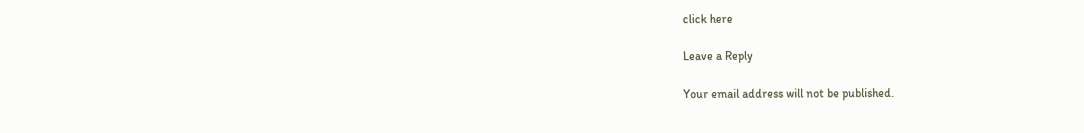click here

Leave a Reply

Your email address will not be published.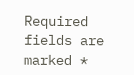Required fields are marked *